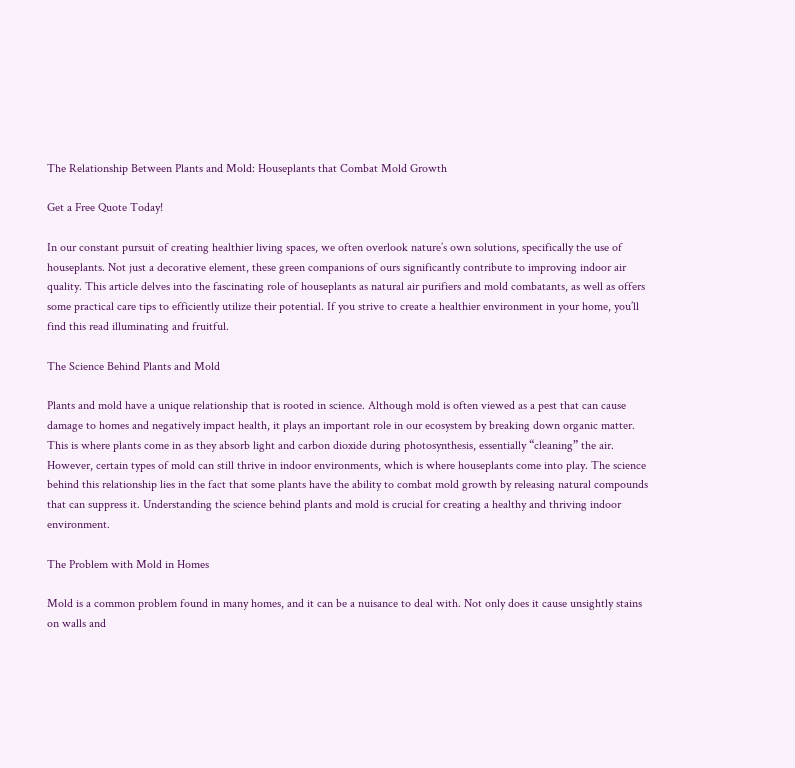The Relationship Between Plants and Mold: Houseplants that Combat Mold Growth

Get a Free Quote Today!

In our constant pursuit of creating healthier living spaces, we often overlook nature’s own solutions, specifically the use of houseplants. Not just a decorative element, these green companions of ours significantly contribute to improving indoor air quality. This article delves into the fascinating role of houseplants as natural air purifiers and mold combatants, as well as offers some practical care tips to efficiently utilize their potential. If you strive to create a healthier environment in your home, you’ll find this read illuminating and fruitful.

The Science Behind Plants and Mold

Plants and mold have a unique relationship that is rooted in science. Although mold is often viewed as a pest that can cause damage to homes and negatively impact health, it plays an important role in our ecosystem by breaking down organic matter. This is where plants come in as they absorb light and carbon dioxide during photosynthesis, essentially “cleaning” the air. However, certain types of mold can still thrive in indoor environments, which is where houseplants come into play. The science behind this relationship lies in the fact that some plants have the ability to combat mold growth by releasing natural compounds that can suppress it. Understanding the science behind plants and mold is crucial for creating a healthy and thriving indoor environment.

The Problem with Mold in Homes

Mold is a common problem found in many homes, and it can be a nuisance to deal with. Not only does it cause unsightly stains on walls and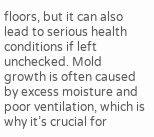floors, but it can also lead to serious health conditions if left unchecked. Mold growth is often caused by excess moisture and poor ventilation, which is why it’s crucial for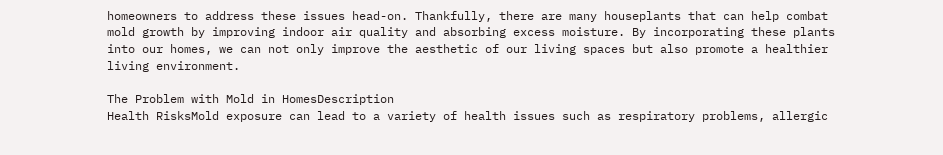homeowners to address these issues head-on. Thankfully, there are many houseplants that can help combat mold growth by improving indoor air quality and absorbing excess moisture. By incorporating these plants into our homes, we can not only improve the aesthetic of our living spaces but also promote a healthier living environment.

The Problem with Mold in HomesDescription
Health RisksMold exposure can lead to a variety of health issues such as respiratory problems, allergic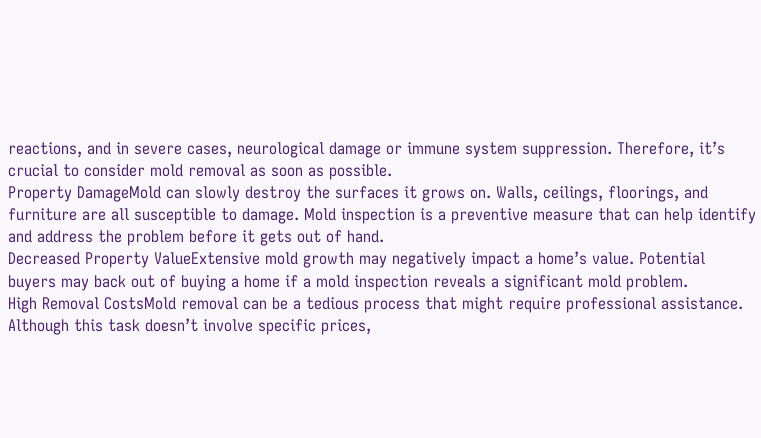reactions, and in severe cases, neurological damage or immune system suppression. Therefore, it’s crucial to consider mold removal as soon as possible.
Property DamageMold can slowly destroy the surfaces it grows on. Walls, ceilings, floorings, and furniture are all susceptible to damage. Mold inspection is a preventive measure that can help identify and address the problem before it gets out of hand.
Decreased Property ValueExtensive mold growth may negatively impact a home’s value. Potential buyers may back out of buying a home if a mold inspection reveals a significant mold problem.
High Removal CostsMold removal can be a tedious process that might require professional assistance. Although this task doesn’t involve specific prices,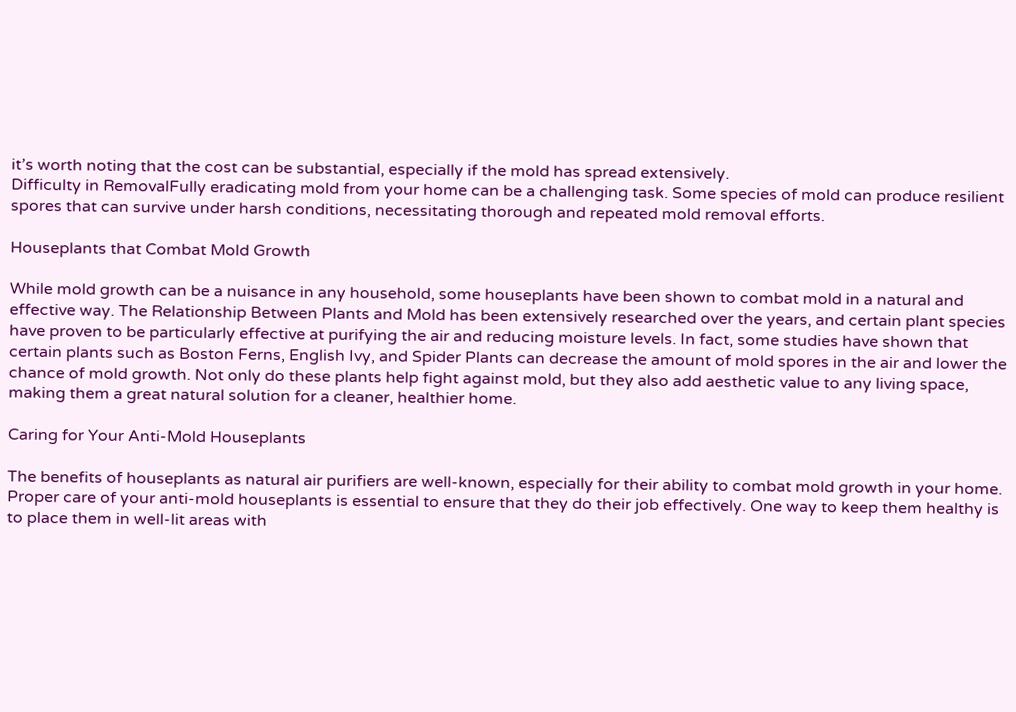it’s worth noting that the cost can be substantial, especially if the mold has spread extensively.
Difficulty in RemovalFully eradicating mold from your home can be a challenging task. Some species of mold can produce resilient spores that can survive under harsh conditions, necessitating thorough and repeated mold removal efforts.

Houseplants that Combat Mold Growth

While mold growth can be a nuisance in any household, some houseplants have been shown to combat mold in a natural and effective way. The Relationship Between Plants and Mold has been extensively researched over the years, and certain plant species have proven to be particularly effective at purifying the air and reducing moisture levels. In fact, some studies have shown that certain plants such as Boston Ferns, English Ivy, and Spider Plants can decrease the amount of mold spores in the air and lower the chance of mold growth. Not only do these plants help fight against mold, but they also add aesthetic value to any living space, making them a great natural solution for a cleaner, healthier home.

Caring for Your Anti-Mold Houseplants

The benefits of houseplants as natural air purifiers are well-known, especially for their ability to combat mold growth in your home. Proper care of your anti-mold houseplants is essential to ensure that they do their job effectively. One way to keep them healthy is to place them in well-lit areas with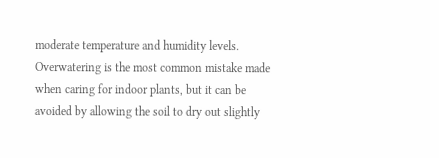moderate temperature and humidity levels. Overwatering is the most common mistake made when caring for indoor plants, but it can be avoided by allowing the soil to dry out slightly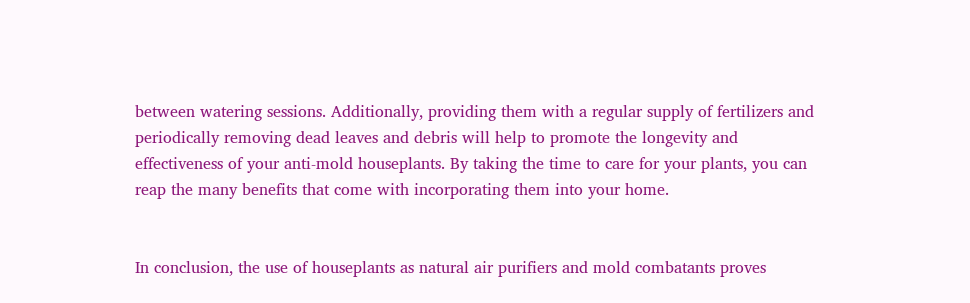between watering sessions. Additionally, providing them with a regular supply of fertilizers and periodically removing dead leaves and debris will help to promote the longevity and effectiveness of your anti-mold houseplants. By taking the time to care for your plants, you can reap the many benefits that come with incorporating them into your home.


In conclusion, the use of houseplants as natural air purifiers and mold combatants proves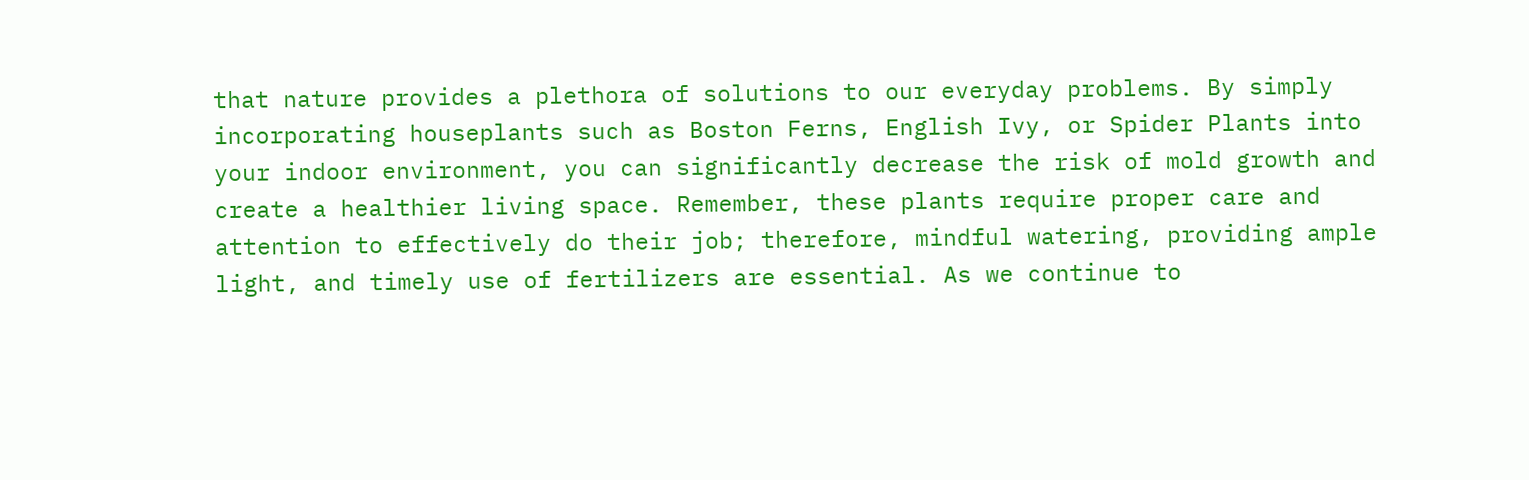that nature provides a plethora of solutions to our everyday problems. By simply incorporating houseplants such as Boston Ferns, English Ivy, or Spider Plants into your indoor environment, you can significantly decrease the risk of mold growth and create a healthier living space. Remember, these plants require proper care and attention to effectively do their job; therefore, mindful watering, providing ample light, and timely use of fertilizers are essential. As we continue to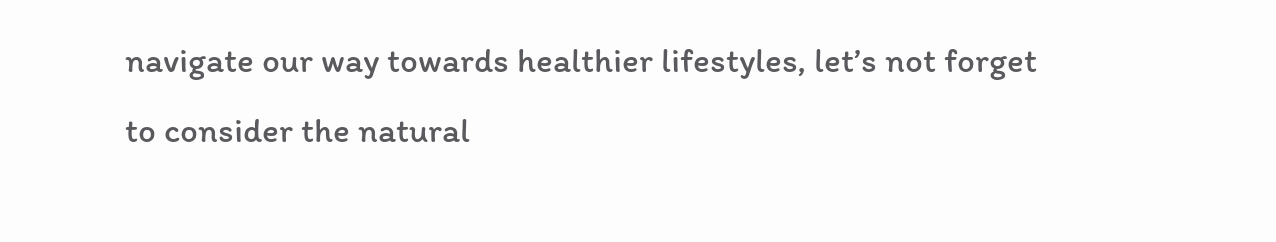navigate our way towards healthier lifestyles, let’s not forget to consider the natural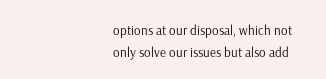options at our disposal, which not only solve our issues but also add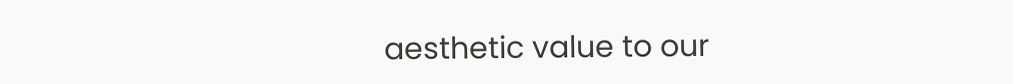aesthetic value to our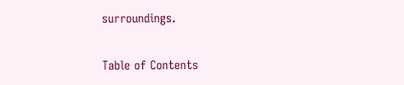surroundings.

Table of Contents